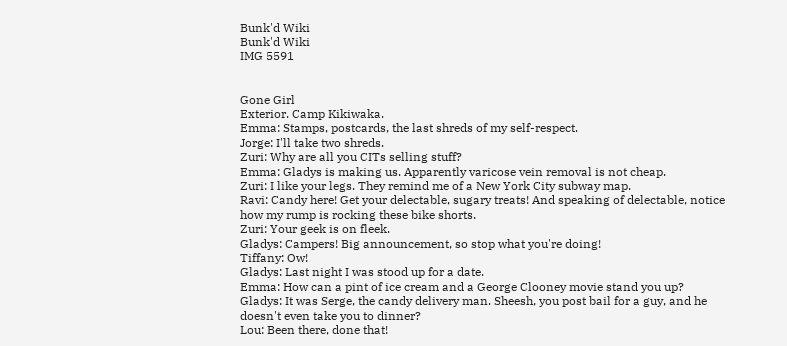Bunk'd Wiki
Bunk'd Wiki
IMG 5591


Gone Girl
Exterior. Camp Kikiwaka.
Emma: Stamps, postcards, the last shreds of my self-respect.
Jorge: I'll take two shreds.
Zuri: Why are all you CITs selling stuff?
Emma: Gladys is making us. Apparently varicose vein removal is not cheap.
Zuri: I like your legs. They remind me of a New York City subway map.
Ravi: Candy here! Get your delectable, sugary treats! And speaking of delectable, notice how my rump is rocking these bike shorts.
Zuri: Your geek is on fleek.
Gladys: Campers! Big announcement, so stop what you're doing!
Tiffany: Ow!
Gladys: Last night I was stood up for a date.
Emma: How can a pint of ice cream and a George Clooney movie stand you up?
Gladys: It was Serge, the candy delivery man. Sheesh, you post bail for a guy, and he doesn't even take you to dinner?
Lou: Been there, done that!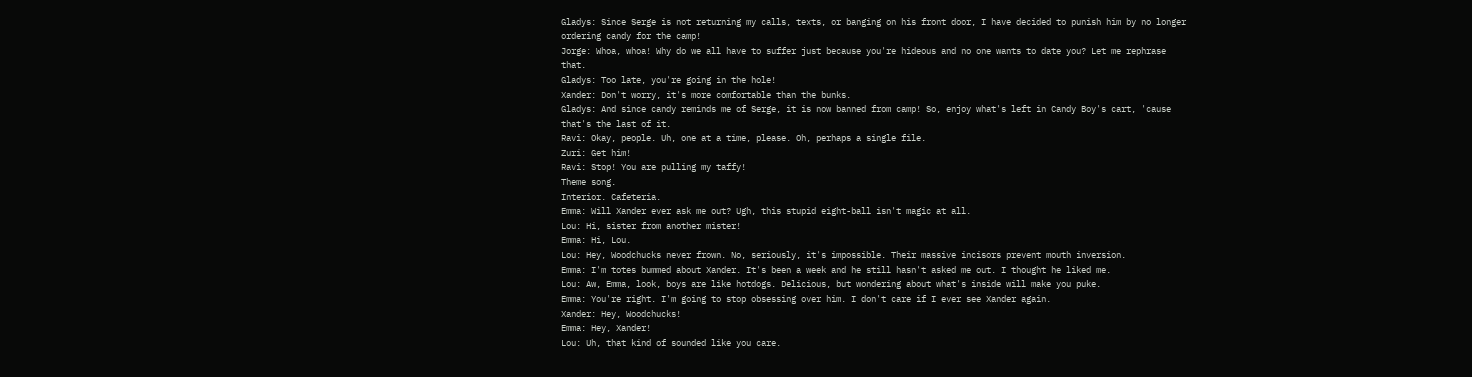Gladys: Since Serge is not returning my calls, texts, or banging on his front door, I have decided to punish him by no longer ordering candy for the camp!
Jorge: Whoa, whoa! Why do we all have to suffer just because you're hideous and no one wants to date you? Let me rephrase that.
Gladys: Too late, you're going in the hole!
Xander: Don't worry, it's more comfortable than the bunks.
Gladys: And since candy reminds me of Serge, it is now banned from camp! So, enjoy what's left in Candy Boy's cart, 'cause that's the last of it.
Ravi: Okay, people. Uh, one at a time, please. Oh, perhaps a single file.
Zuri: Get him!
Ravi: Stop! You are pulling my taffy!
Theme song.
Interior. Cafeteria.
Emma: Will Xander ever ask me out? Ugh, this stupid eight-ball isn't magic at all.
Lou: Hi, sister from another mister!
Emma: Hi, Lou.
Lou: Hey, Woodchucks never frown. No, seriously, it's impossible. Their massive incisors prevent mouth inversion.
Emma: I'm totes bummed about Xander. It's been a week and he still hasn't asked me out. I thought he liked me.
Lou: Aw, Emma, look, boys are like hotdogs. Delicious, but wondering about what's inside will make you puke.
Emma: You're right. I'm going to stop obsessing over him. I don't care if I ever see Xander again.
Xander: Hey, Woodchucks!
Emma: Hey, Xander!
Lou: Uh, that kind of sounded like you care.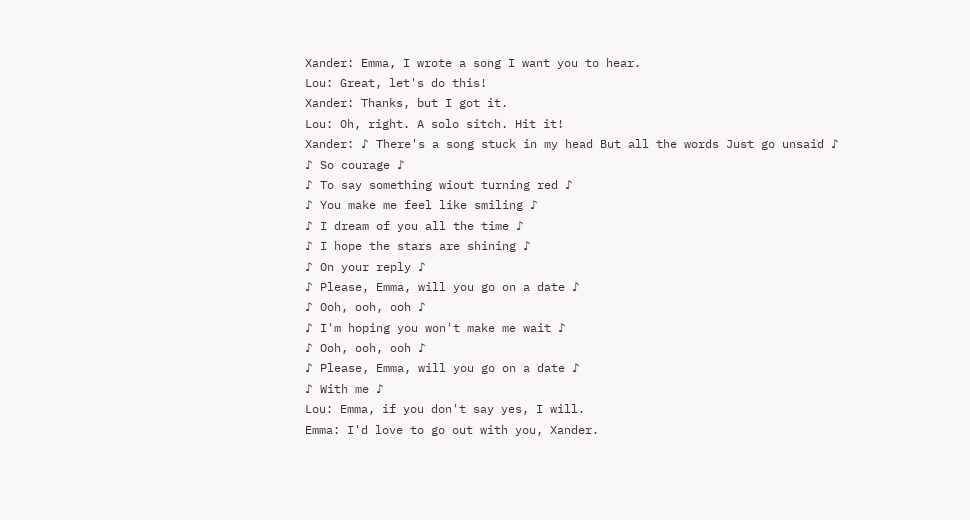Xander: Emma, I wrote a song I want you to hear.
Lou: Great, let's do this!
Xander: Thanks, but I got it.
Lou: Oh, right. A solo sitch. Hit it!
Xander: ♪ There's a song stuck in my head But all the words Just go unsaid ♪
♪ So courage ♪
♪ To say something wiout turning red ♪
♪ You make me feel like smiling ♪
♪ I dream of you all the time ♪
♪ I hope the stars are shining ♪
♪ On your reply ♪
♪ Please, Emma, will you go on a date ♪
♪ Ooh, ooh, ooh ♪
♪ I'm hoping you won't make me wait ♪
♪ Ooh, ooh, ooh ♪
♪ Please, Emma, will you go on a date ♪
♪ With me ♪
Lou: Emma, if you don't say yes, I will.
Emma: I'd love to go out with you, Xander.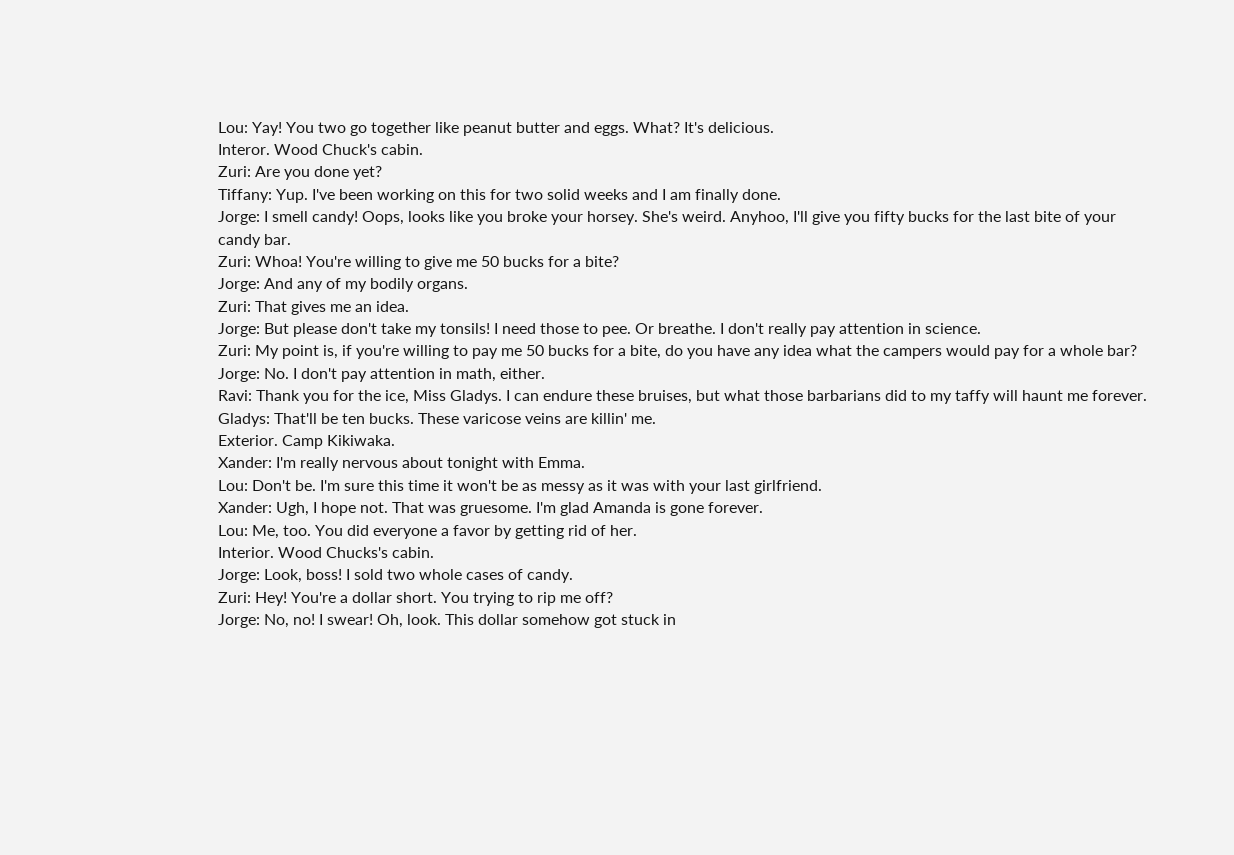Lou: Yay! You two go together like peanut butter and eggs. What? It's delicious.
Interor. Wood Chuck's cabin.
Zuri: Are you done yet?
Tiffany: Yup. I've been working on this for two solid weeks and I am finally done.
Jorge: I smell candy! Oops, looks like you broke your horsey. She's weird. Anyhoo, I'll give you fifty bucks for the last bite of your candy bar.
Zuri: Whoa! You're willing to give me 50 bucks for a bite?
Jorge: And any of my bodily organs.
Zuri: That gives me an idea.
Jorge: But please don't take my tonsils! I need those to pee. Or breathe. I don't really pay attention in science.
Zuri: My point is, if you're willing to pay me 50 bucks for a bite, do you have any idea what the campers would pay for a whole bar?
Jorge: No. I don't pay attention in math, either.
Ravi: Thank you for the ice, Miss Gladys. I can endure these bruises, but what those barbarians did to my taffy will haunt me forever.
Gladys: That'll be ten bucks. These varicose veins are killin' me.
Exterior. Camp Kikiwaka.
Xander: I'm really nervous about tonight with Emma.
Lou: Don't be. I'm sure this time it won't be as messy as it was with your last girlfriend.
Xander: Ugh, I hope not. That was gruesome. I'm glad Amanda is gone forever.
Lou: Me, too. You did everyone a favor by getting rid of her.
Interior. Wood Chucks's cabin.
Jorge: Look, boss! I sold two whole cases of candy.
Zuri: Hey! You're a dollar short. You trying to rip me off?
Jorge: No, no! I swear! Oh, look. This dollar somehow got stuck in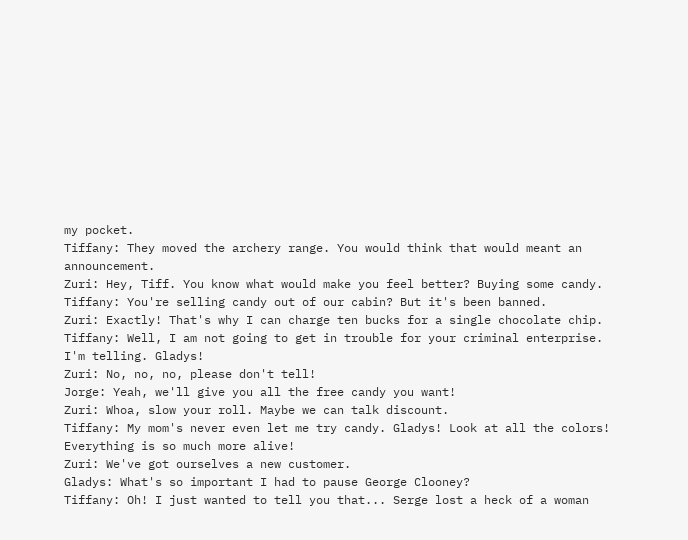my pocket.
Tiffany: They moved the archery range. You would think that would meant an announcement.
Zuri: Hey, Tiff. You know what would make you feel better? Buying some candy.
Tiffany: You're selling candy out of our cabin? But it's been banned.
Zuri: Exactly! That's why I can charge ten bucks for a single chocolate chip.
Tiffany: Well, I am not going to get in trouble for your criminal enterprise. I'm telling. Gladys!
Zuri: No, no, no, please don't tell!
Jorge: Yeah, we'll give you all the free candy you want!
Zuri: Whoa, slow your roll. Maybe we can talk discount.
Tiffany: My mom's never even let me try candy. Gladys! Look at all the colors! Everything is so much more alive!
Zuri: We've got ourselves a new customer.
Gladys: What's so important I had to pause George Clooney?
Tiffany: Oh! I just wanted to tell you that... Serge lost a heck of a woman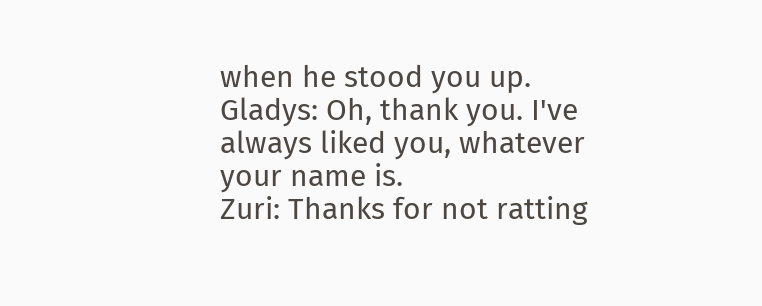when he stood you up.
Gladys: Oh, thank you. I've always liked you, whatever your name is.
Zuri: Thanks for not ratting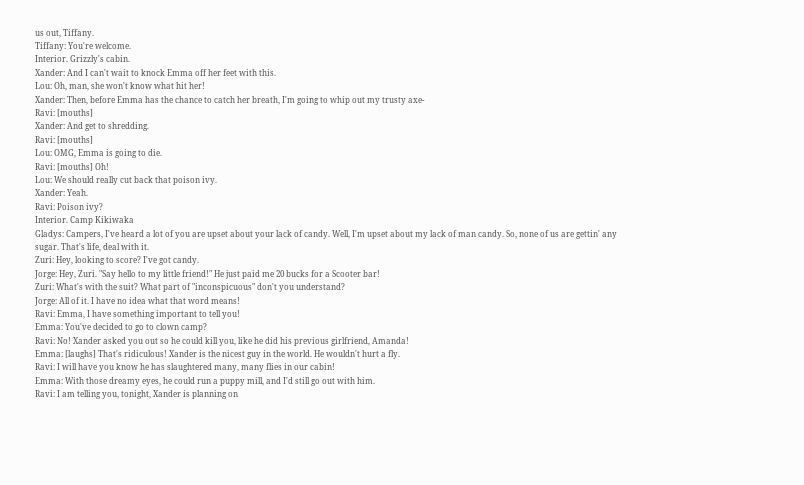us out, Tiffany.
Tiffany: You're welcome.
Interior. Grizzly's cabin.
Xander: And I can't wait to knock Emma off her feet with this.
Lou: Oh, man, she won't know what hit her!
Xander: Then, before Emma has the chance to catch her breath, I'm going to whip out my trusty axe-
Ravi: [mouths]
Xander: And get to shredding.
Ravi: [mouths]
Lou: OMG, Emma is going to die.
Ravi: [mouths] Oh!
Lou: We should really cut back that poison ivy.
Xander: Yeah.
Ravi: Poison ivy?
Interior. Camp Kikiwaka
Gladys: Campers, I've heard a lot of you are upset about your lack of candy. Well, I'm upset about my lack of man candy. So, none of us are gettin' any sugar. That's life, deal with it.
Zuri: Hey, looking to score? I've got candy.
Jorge: Hey, Zuri. "Say hello to my little friend!" He just paid me 20 bucks for a Scooter bar!
Zuri: What's with the suit? What part of "inconspicuous" don't you understand?
Jorge: All of it. I have no idea what that word means!
Ravi: Emma, I have something important to tell you!
Emma: You've decided to go to clown camp?
Ravi: No! Xander asked you out so he could kill you, like he did his previous girlfriend, Amanda!
Emma: [laughs] That's ridiculous! Xander is the nicest guy in the world. He wouldn't hurt a fly.
Ravi: I will have you know he has slaughtered many, many flies in our cabin!
Emma: With those dreamy eyes, he could run a puppy mill, and I'd still go out with him.
Ravi: I am telling you, tonight, Xander is planning on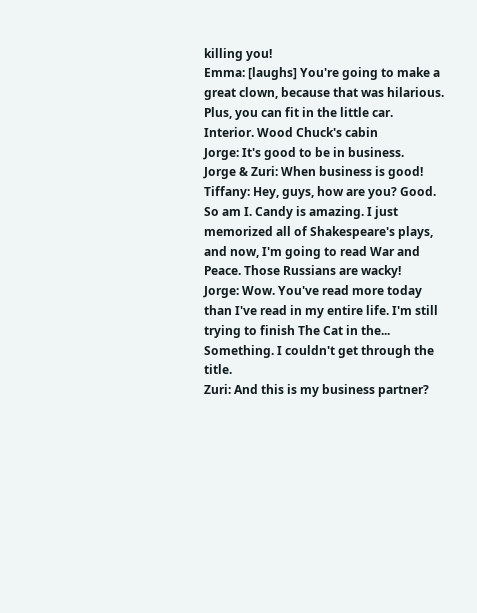killing you!
Emma: [laughs] You're going to make a great clown, because that was hilarious. Plus, you can fit in the little car.
Interior. Wood Chuck's cabin
Jorge: It's good to be in business.
Jorge & Zuri: When business is good!
Tiffany: Hey, guys, how are you? Good. So am I. Candy is amazing. I just memorized all of Shakespeare's plays, and now, I'm going to read War and Peace. Those Russians are wacky!
Jorge: Wow. You've read more today than I've read in my entire life. I'm still trying to finish The Cat in the... Something. I couldn't get through the title.
Zuri: And this is my business partner?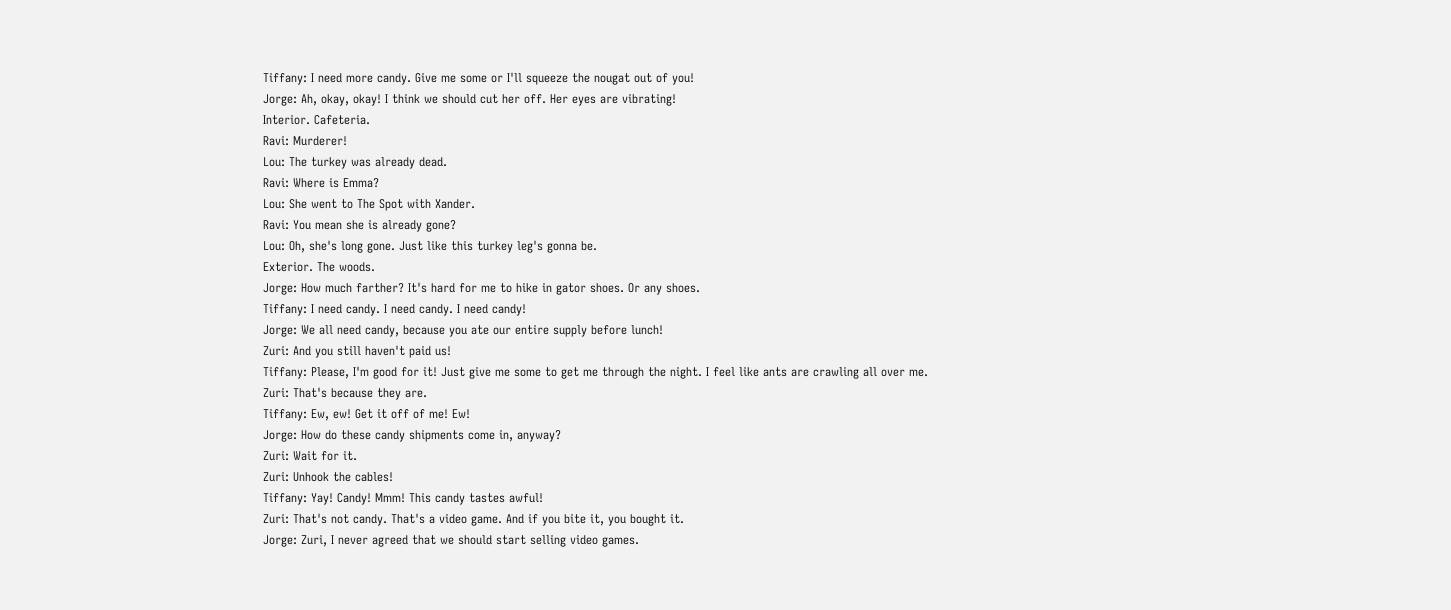Tiffany: I need more candy. Give me some or I'll squeeze the nougat out of you!
Jorge: Ah, okay, okay! I think we should cut her off. Her eyes are vibrating!
Interior. Cafeteria.
Ravi: Murderer!
Lou: The turkey was already dead.
Ravi: Where is Emma?
Lou: She went to The Spot with Xander.
Ravi: You mean she is already gone?
Lou: Oh, she's long gone. Just like this turkey leg's gonna be.
Exterior. The woods.
Jorge: How much farther? It's hard for me to hike in gator shoes. Or any shoes.
Tiffany: I need candy. I need candy. I need candy!
Jorge: We all need candy, because you ate our entire supply before lunch!
Zuri: And you still haven't paid us!
Tiffany: Please, I'm good for it! Just give me some to get me through the night. I feel like ants are crawling all over me.
Zuri: That's because they are.
Tiffany: Ew, ew! Get it off of me! Ew!
Jorge: How do these candy shipments come in, anyway?
Zuri: Wait for it.
Zuri: Unhook the cables!
Tiffany: Yay! Candy! Mmm! This candy tastes awful!
Zuri: That's not candy. That's a video game. And if you bite it, you bought it.
Jorge: Zuri, I never agreed that we should start selling video games.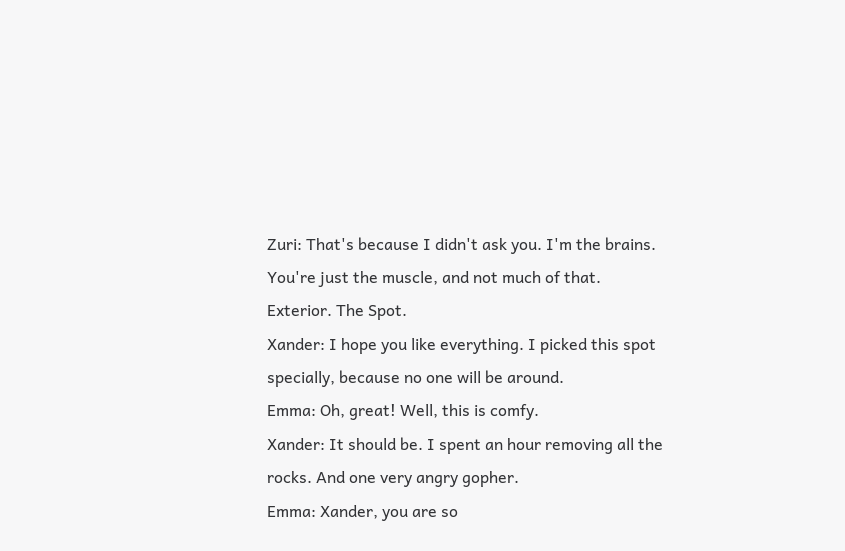Zuri: That's because I didn't ask you. I'm the brains. You're just the muscle, and not much of that.
Exterior. The Spot.
Xander: I hope you like everything. I picked this spot specially, because no one will be around.
Emma: Oh, great! Well, this is comfy.
Xander: It should be. I spent an hour removing all the rocks. And one very angry gopher.
Emma: Xander, you are so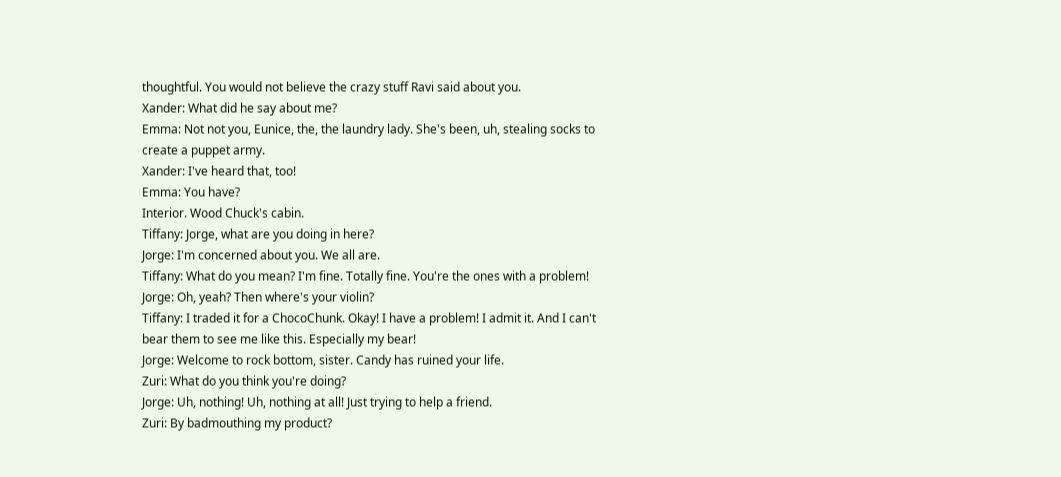thoughtful. You would not believe the crazy stuff Ravi said about you.
Xander: What did he say about me?
Emma: Not not you, Eunice, the, the laundry lady. She's been, uh, stealing socks to create a puppet army.
Xander: I've heard that, too!
Emma: You have?
Interior. Wood Chuck's cabin.
Tiffany: Jorge, what are you doing in here?
Jorge: I'm concerned about you. We all are.
Tiffany: What do you mean? I'm fine. Totally fine. You're the ones with a problem!
Jorge: Oh, yeah? Then where's your violin?
Tiffany: I traded it for a ChocoChunk. Okay! I have a problem! I admit it. And I can't bear them to see me like this. Especially my bear!
Jorge: Welcome to rock bottom, sister. Candy has ruined your life.
Zuri: What do you think you're doing?
Jorge: Uh, nothing! Uh, nothing at all! Just trying to help a friend.
Zuri: By badmouthing my product?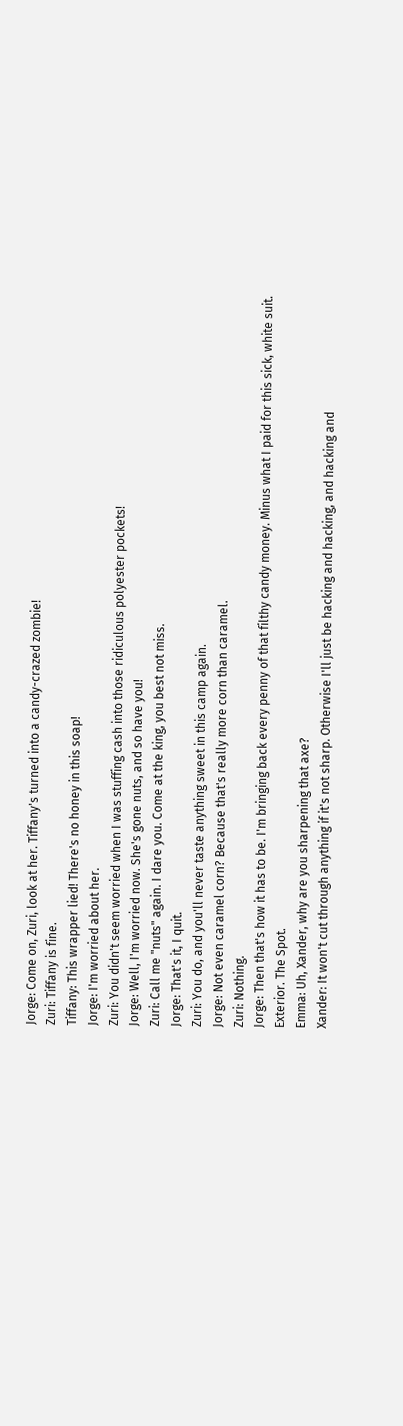Jorge: Come on, Zuri, look at her. Tiffany's turned into a candy-crazed zombie!
Zuri: Tiffany is fine.
Tiffany: This wrapper lied! There's no honey in this soap!
Jorge: I'm worried about her.
Zuri: You didn't seem worried when I was stuffing cash into those ridiculous polyester pockets!
Jorge: Well, I'm worried now. She's gone nuts, and so have you!
Zuri: Call me "nuts" again. I dare you. Come at the king, you best not miss.
Jorge: That's it, I quit.
Zuri: You do, and you'll never taste anything sweet in this camp again.
Jorge: Not even caramel corn? Because that's really more corn than caramel.
Zuri: Nothing.
Jorge: Then that's how it has to be. I'm bringing back every penny of that filthy candy money. Minus what I paid for this sick, white suit.
Exterior. The Spot.
Emma: Uh, Xander, why are you sharpening that axe?
Xander: It won't cut through anything if it's not sharp. Otherwise I'll just be hacking and hacking, and hacking and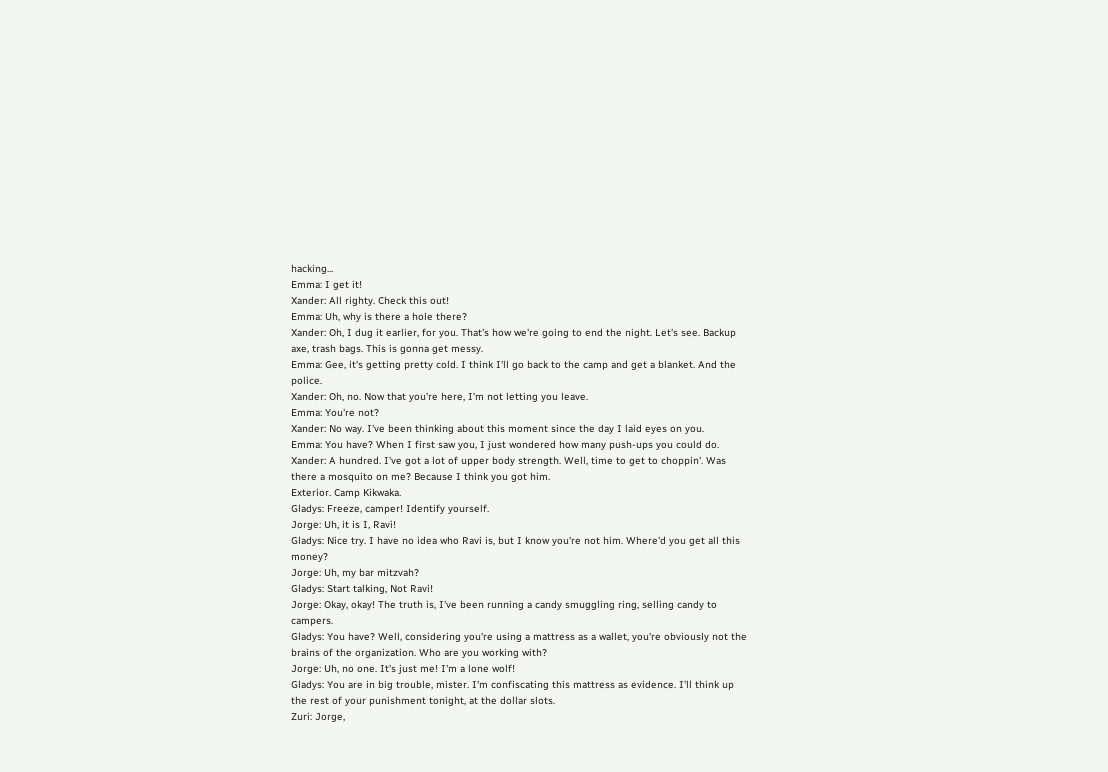hacking...
Emma: I get it!
Xander: All righty. Check this out!
Emma: Uh, why is there a hole there?
Xander: Oh, I dug it earlier, for you. That's how we're going to end the night. Let's see. Backup axe, trash bags. This is gonna get messy.
Emma: Gee, it's getting pretty cold. I think I'll go back to the camp and get a blanket. And the police.
Xander: Oh, no. Now that you're here, I'm not letting you leave.
Emma: You're not?
Xander: No way. I've been thinking about this moment since the day I laid eyes on you.
Emma: You have? When I first saw you, I just wondered how many push-ups you could do.
Xander: A hundred. I've got a lot of upper body strength. Well, time to get to choppin'. Was there a mosquito on me? Because I think you got him.
Exterior. Camp Kikwaka.
Gladys: Freeze, camper! Identify yourself.
Jorge: Uh, it is I, Ravi!
Gladys: Nice try. I have no idea who Ravi is, but I know you're not him. Where'd you get all this money?
Jorge: Uh, my bar mitzvah?
Gladys: Start talking, Not Ravi!
Jorge: Okay, okay! The truth is, I've been running a candy smuggling ring, selling candy to campers.
Gladys: You have? Well, considering you're using a mattress as a wallet, you're obviously not the brains of the organization. Who are you working with?
Jorge: Uh, no one. It's just me! I'm a lone wolf!
Gladys: You are in big trouble, mister. I'm confiscating this mattress as evidence. I'll think up the rest of your punishment tonight, at the dollar slots.
Zuri: Jorge,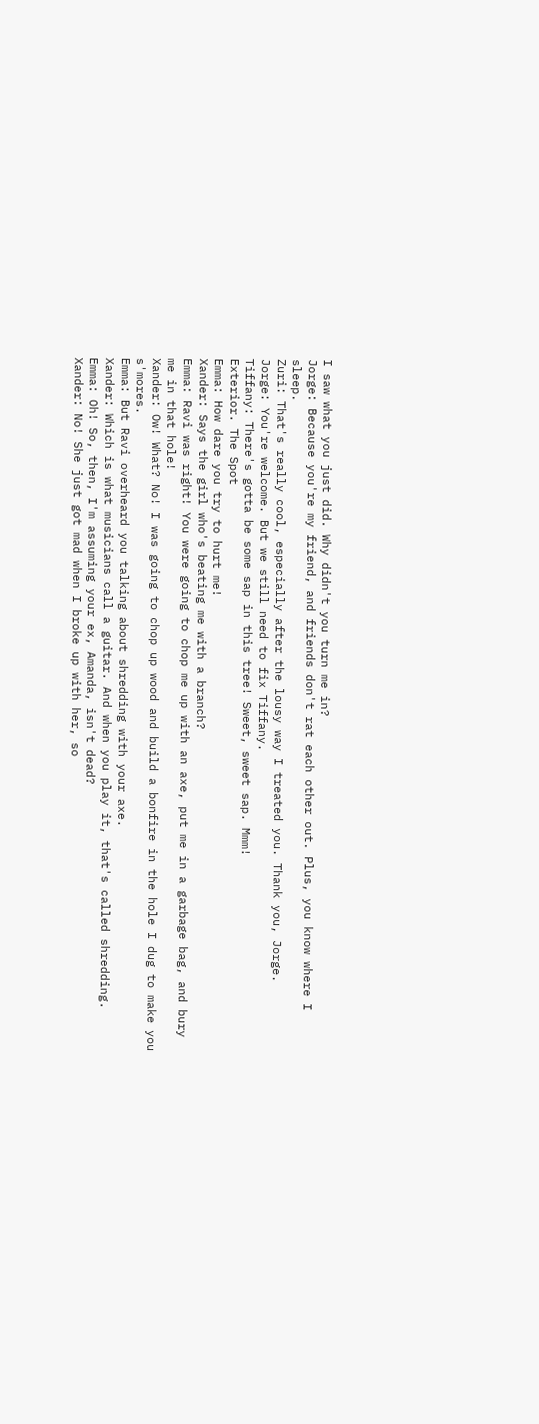I saw what you just did. Why didn't you turn me in?
Jorge: Because you're my friend, and friends don't rat each other out. Plus, you know where I sleep.
Zuri: That's really cool, especially after the lousy way I treated you. Thank you, Jorge.
Jorge: You're welcome. But we still need to fix Tiffany.
Tiffany: There's gotta be some sap in this tree! Sweet, sweet sap. Mmm!
Exterior. The Spot
Emma: How dare you try to hurt me!
Xander: Says the girl who's beating me with a branch?
Emma: Ravi was right! You were going to chop me up with an axe, put me in a garbage bag, and bury me in that hole!
Xander: Ow! What? No! I was going to chop up wood and build a bonfire in the hole I dug to make you s'mores.
Emma: But Ravi overheard you talking about shredding with your axe.
Xander: Which is what musicians call a guitar. And when you play it, that's called shredding.
Emma: Oh! So, then, I'm assuming your ex, Amanda, isn't dead?
Xander: No! She just got mad when I broke up with her, so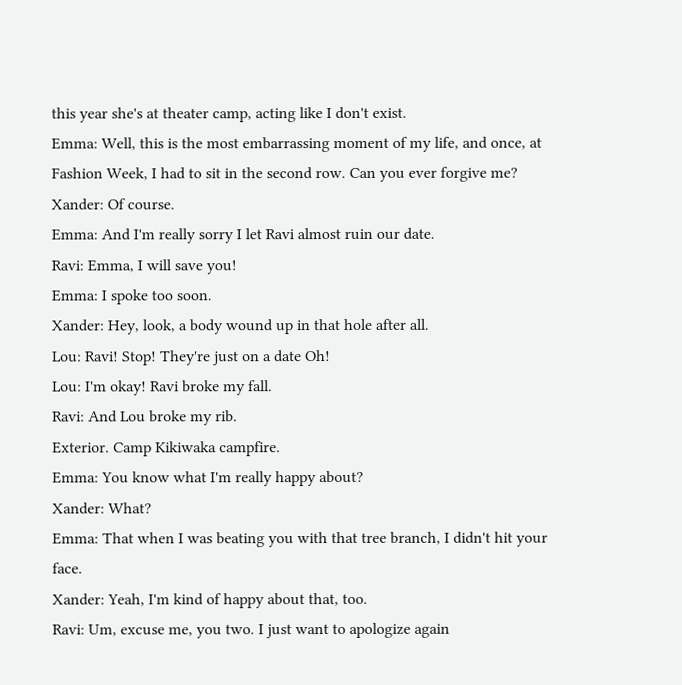this year she's at theater camp, acting like I don't exist.
Emma: Well, this is the most embarrassing moment of my life, and once, at Fashion Week, I had to sit in the second row. Can you ever forgive me?
Xander: Of course.
Emma: And I'm really sorry I let Ravi almost ruin our date.
Ravi: Emma, I will save you!
Emma: I spoke too soon.
Xander: Hey, look, a body wound up in that hole after all.
Lou: Ravi! Stop! They're just on a date Oh!
Lou: I'm okay! Ravi broke my fall.
Ravi: And Lou broke my rib.
Exterior. Camp Kikiwaka campfire.
Emma: You know what I'm really happy about?
Xander: What?
Emma: That when I was beating you with that tree branch, I didn't hit your face.
Xander: Yeah, I'm kind of happy about that, too.
Ravi: Um, excuse me, you two. I just want to apologize again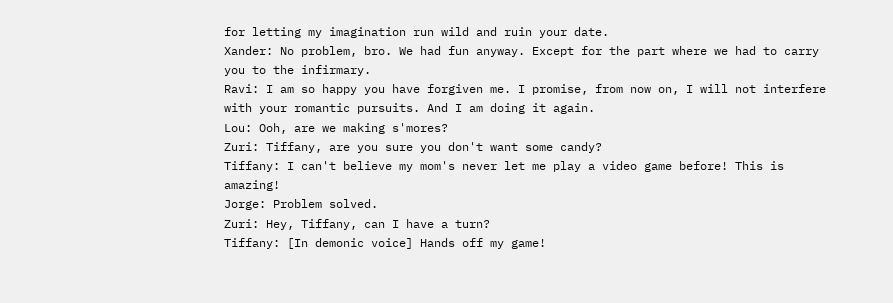for letting my imagination run wild and ruin your date.
Xander: No problem, bro. We had fun anyway. Except for the part where we had to carry you to the infirmary.
Ravi: I am so happy you have forgiven me. I promise, from now on, I will not interfere with your romantic pursuits. And I am doing it again.
Lou: Ooh, are we making s'mores?
Zuri: Tiffany, are you sure you don't want some candy?
Tiffany: I can't believe my mom's never let me play a video game before! This is amazing!
Jorge: Problem solved.
Zuri: Hey, Tiffany, can I have a turn?
Tiffany: [In demonic voice] Hands off my game!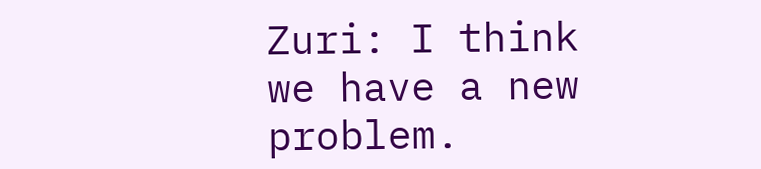Zuri: I think we have a new problem.